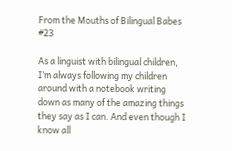From the Mouths of Bilingual Babes #23

As a linguist with bilingual children, I’m always following my children around with a notebook writing down as many of the amazing things they say as I can. And even though I know all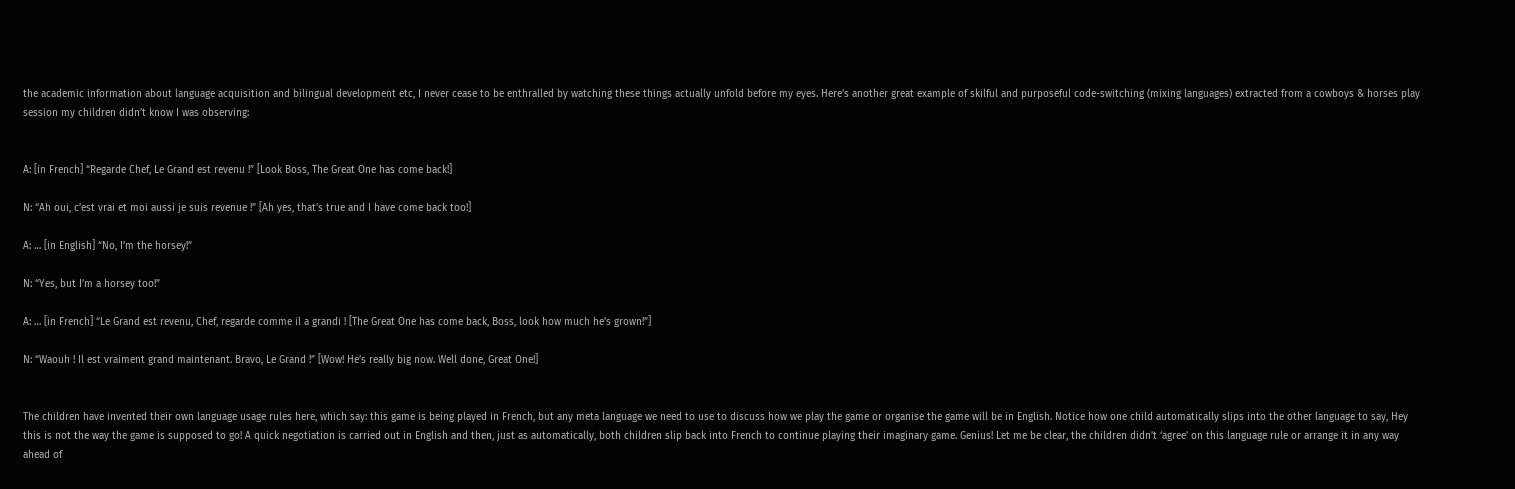the academic information about language acquisition and bilingual development etc, I never cease to be enthralled by watching these things actually unfold before my eyes. Here’s another great example of skilful and purposeful code-switching (mixing languages) extracted from a cowboys & horses play session my children didn’t know I was observing:


A: [in French] “Regarde Chef, Le Grand est revenu !” [Look Boss, The Great One has come back!]

N: “Ah oui, c’est vrai et moi aussi je suis revenue !” [Ah yes, that’s true and I have come back too!]

A: … [in English] “No, I’m the horsey!”

N: “Yes, but I’m a horsey too!”

A: … [in French] “Le Grand est revenu, Chef, regarde comme il a grandi ! [The Great One has come back, Boss, look how much he’s grown!”]

N: “Waouh ! Il est vraiment grand maintenant. Bravo, Le Grand !” [Wow! He’s really big now. Well done, Great One!]


The children have invented their own language usage rules here, which say: this game is being played in French, but any meta language we need to use to discuss how we play the game or organise the game will be in English. Notice how one child automatically slips into the other language to say, Hey this is not the way the game is supposed to go! A quick negotiation is carried out in English and then, just as automatically, both children slip back into French to continue playing their imaginary game. Genius! Let me be clear, the children didn’t ‘agree’ on this language rule or arrange it in any way ahead of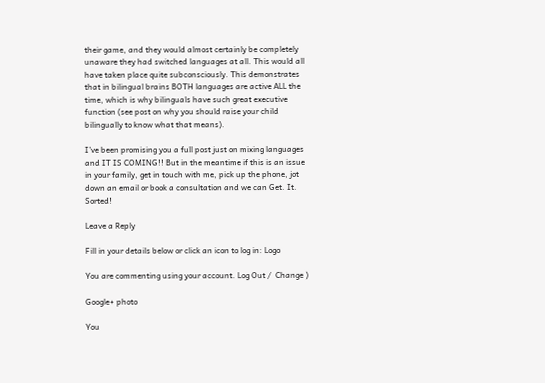their game, and they would almost certainly be completely unaware they had switched languages at all. This would all have taken place quite subconsciously. This demonstrates that in bilingual brains BOTH languages are active ALL the time, which is why bilinguals have such great executive function (see post on why you should raise your child bilingually to know what that means).

I’ve been promising you a full post just on mixing languages and IT IS COMING!! But in the meantime if this is an issue in your family, get in touch with me, pick up the phone, jot down an email or book a consultation and we can Get. It. Sorted!

Leave a Reply

Fill in your details below or click an icon to log in: Logo

You are commenting using your account. Log Out /  Change )

Google+ photo

You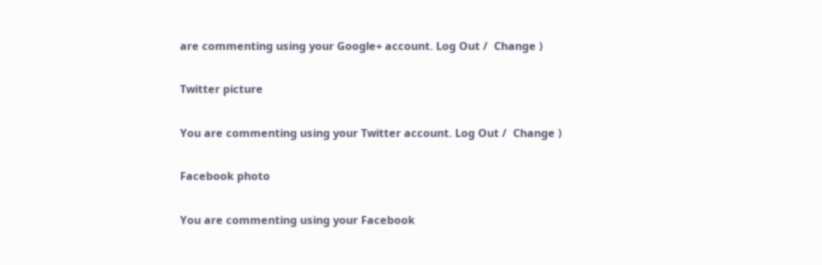are commenting using your Google+ account. Log Out /  Change )

Twitter picture

You are commenting using your Twitter account. Log Out /  Change )

Facebook photo

You are commenting using your Facebook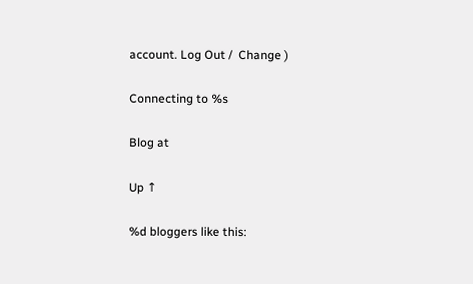account. Log Out /  Change )

Connecting to %s

Blog at

Up ↑

%d bloggers like this: